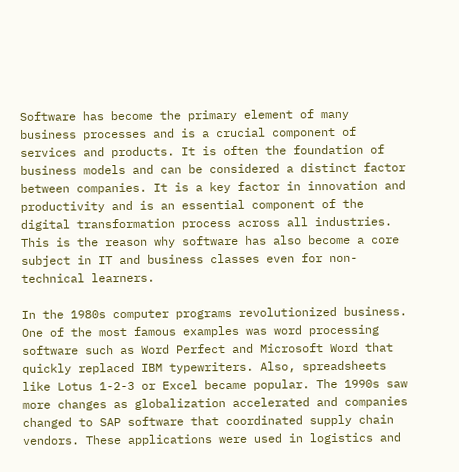Software has become the primary element of many business processes and is a crucial component of services and products. It is often the foundation of business models and can be considered a distinct factor between companies. It is a key factor in innovation and productivity and is an essential component of the digital transformation process across all industries. This is the reason why software has also become a core subject in IT and business classes even for non-technical learners.

In the 1980s computer programs revolutionized business. One of the most famous examples was word processing software such as Word Perfect and Microsoft Word that quickly replaced IBM typewriters. Also, spreadsheets like Lotus 1-2-3 or Excel became popular. The 1990s saw more changes as globalization accelerated and companies changed to SAP software that coordinated supply chain vendors. These applications were used in logistics and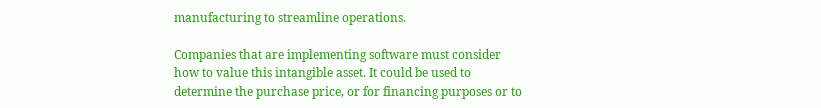manufacturing to streamline operations.

Companies that are implementing software must consider how to value this intangible asset. It could be used to determine the purchase price, or for financing purposes or to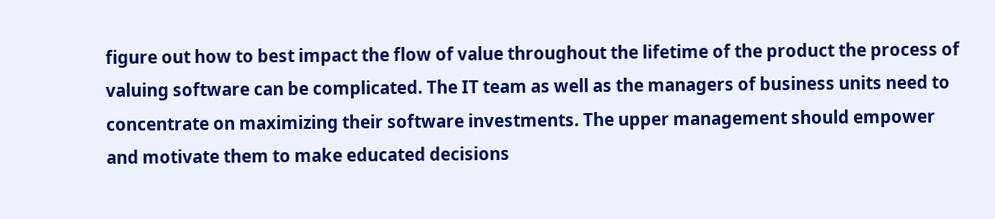figure out how to best impact the flow of value throughout the lifetime of the product the process of valuing software can be complicated. The IT team as well as the managers of business units need to concentrate on maximizing their software investments. The upper management should empower and motivate them to make educated decisions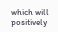which will positively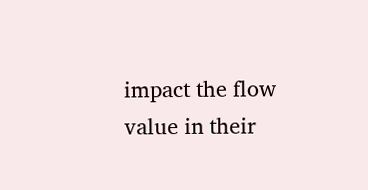impact the flow value in their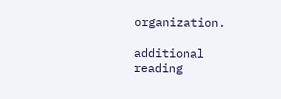organization.

additional reading